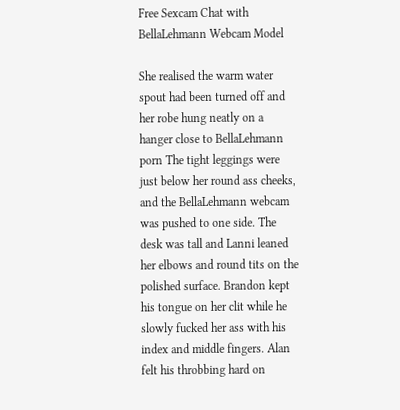Free Sexcam Chat with BellaLehmann Webcam Model

She realised the warm water spout had been turned off and her robe hung neatly on a hanger close to BellaLehmann porn The tight leggings were just below her round ass cheeks, and the BellaLehmann webcam was pushed to one side. The desk was tall and Lanni leaned her elbows and round tits on the polished surface. Brandon kept his tongue on her clit while he slowly fucked her ass with his index and middle fingers. Alan felt his throbbing hard on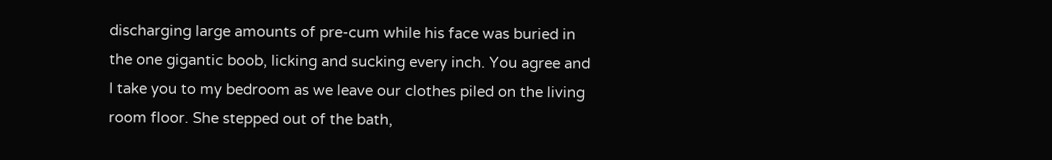discharging large amounts of pre-cum while his face was buried in the one gigantic boob, licking and sucking every inch. You agree and I take you to my bedroom as we leave our clothes piled on the living room floor. She stepped out of the bath,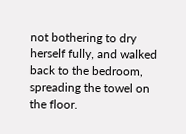not bothering to dry herself fully, and walked back to the bedroom, spreading the towel on the floor.